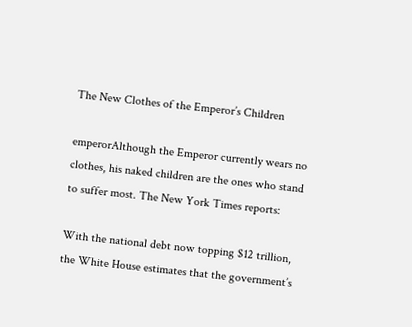The New Clothes of the Emperor’s Children

emperorAlthough the Emperor currently wears no clothes, his naked children are the ones who stand to suffer most. The New York Times reports:

With the national debt now topping $12 trillion, the White House estimates that the government’s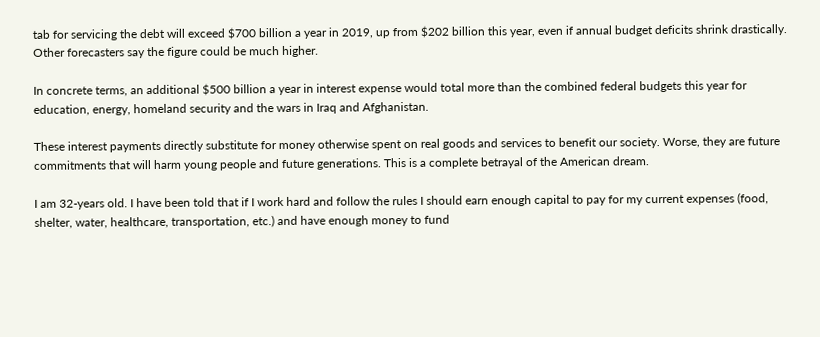tab for servicing the debt will exceed $700 billion a year in 2019, up from $202 billion this year, even if annual budget deficits shrink drastically. Other forecasters say the figure could be much higher.

In concrete terms, an additional $500 billion a year in interest expense would total more than the combined federal budgets this year for education, energy, homeland security and the wars in Iraq and Afghanistan.

These interest payments directly substitute for money otherwise spent on real goods and services to benefit our society. Worse, they are future commitments that will harm young people and future generations. This is a complete betrayal of the American dream.

I am 32-years old. I have been told that if I work hard and follow the rules I should earn enough capital to pay for my current expenses (food, shelter, water, healthcare, transportation, etc.) and have enough money to fund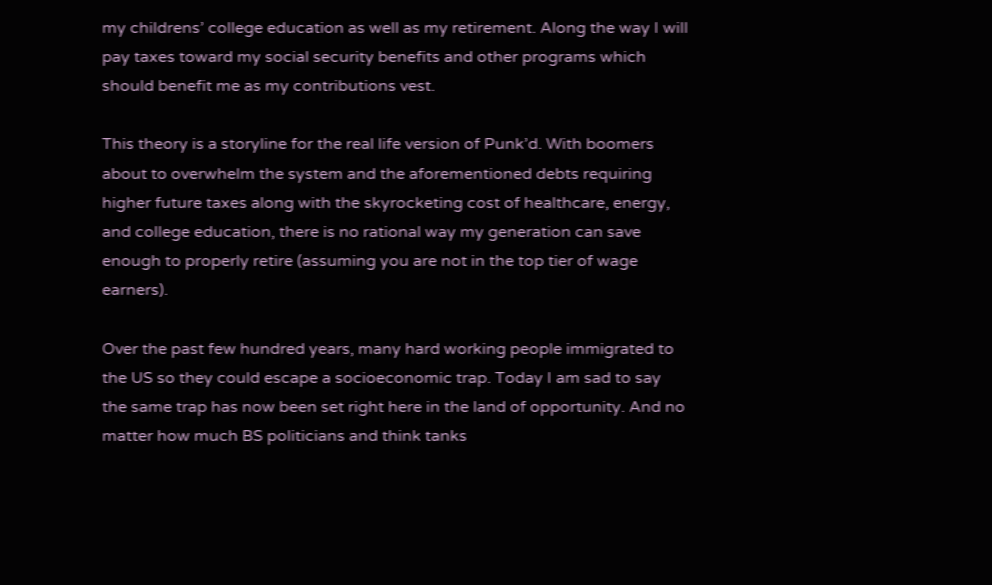my childrens’ college education as well as my retirement. Along the way I will pay taxes toward my social security benefits and other programs which should benefit me as my contributions vest.

This theory is a storyline for the real life version of Punk’d. With boomers about to overwhelm the system and the aforementioned debts requiring higher future taxes along with the skyrocketing cost of healthcare, energy, and college education, there is no rational way my generation can save enough to properly retire (assuming you are not in the top tier of wage earners).

Over the past few hundred years, many hard working people immigrated to the US so they could escape a socioeconomic trap. Today I am sad to say the same trap has now been set right here in the land of opportunity. And no matter how much BS politicians and think tanks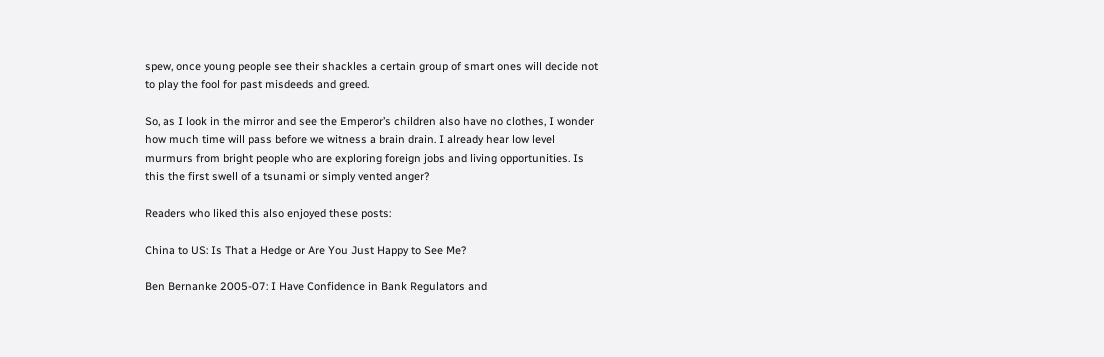spew, once young people see their shackles a certain group of smart ones will decide not to play the fool for past misdeeds and greed.

So, as I look in the mirror and see the Emperor’s children also have no clothes, I wonder how much time will pass before we witness a brain drain. I already hear low level murmurs from bright people who are exploring foreign jobs and living opportunities. Is this the first swell of a tsunami or simply vented anger?

Readers who liked this also enjoyed these posts:

China to US: Is That a Hedge or Are You Just Happy to See Me?

Ben Bernanke 2005-07: I Have Confidence in Bank Regulators and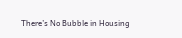There’s No Bubble in Housing